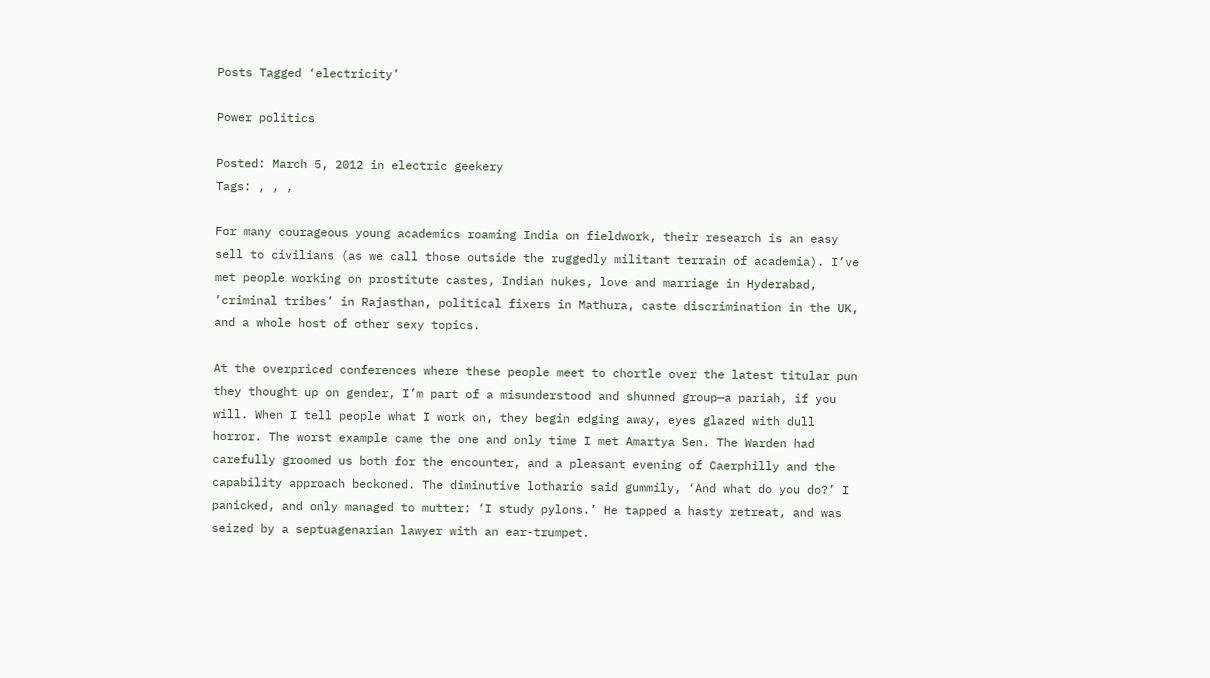Posts Tagged ‘electricity’

Power politics

Posted: March 5, 2012 in electric geekery
Tags: , , ,

For many courageous young academics roaming India on fieldwork, their research is an easy sell to civilians (as we call those outside the ruggedly militant terrain of academia). I’ve met people working on prostitute castes, Indian nukes, love and marriage in Hyderabad, ‘criminal tribes’ in Rajasthan, political fixers in Mathura, caste discrimination in the UK, and a whole host of other sexy topics.

At the overpriced conferences where these people meet to chortle over the latest titular pun they thought up on gender, I’m part of a misunderstood and shunned group—a pariah, if you will. When I tell people what I work on, they begin edging away, eyes glazed with dull horror. The worst example came the one and only time I met Amartya Sen. The Warden had carefully groomed us both for the encounter, and a pleasant evening of Caerphilly and the capability approach beckoned. The diminutive lothario said gummily, ‘And what do you do?’ I panicked, and only managed to mutter: ‘I study pylons.’ He tapped a hasty retreat, and was seized by a septuagenarian lawyer with an ear-trumpet.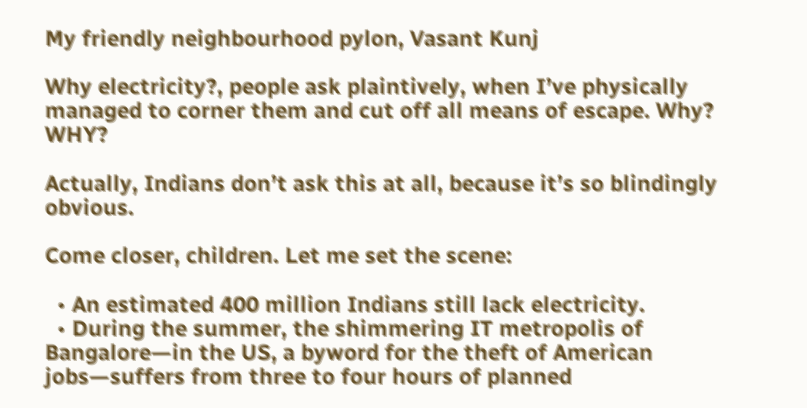My friendly neighbourhood pylon, Vasant Kunj

Why electricity?, people ask plaintively, when I’ve physically managed to corner them and cut off all means of escape. Why? WHY?

Actually, Indians don’t ask this at all, because it’s so blindingly obvious.

Come closer, children. Let me set the scene:

  • An estimated 400 million Indians still lack electricity.
  • During the summer, the shimmering IT metropolis of Bangalore—in the US, a byword for the theft of American jobs—suffers from three to four hours of planned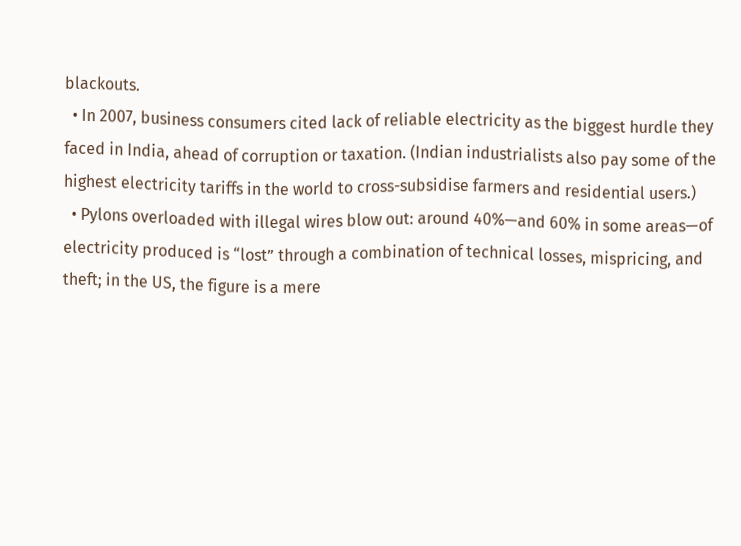blackouts.
  • In 2007, business consumers cited lack of reliable electricity as the biggest hurdle they faced in India, ahead of corruption or taxation. (Indian industrialists also pay some of the highest electricity tariffs in the world to cross-subsidise farmers and residential users.)
  • Pylons overloaded with illegal wires blow out: around 40%—and 60% in some areas—of electricity produced is “lost” through a combination of technical losses, mispricing, and theft; in the US, the figure is a mere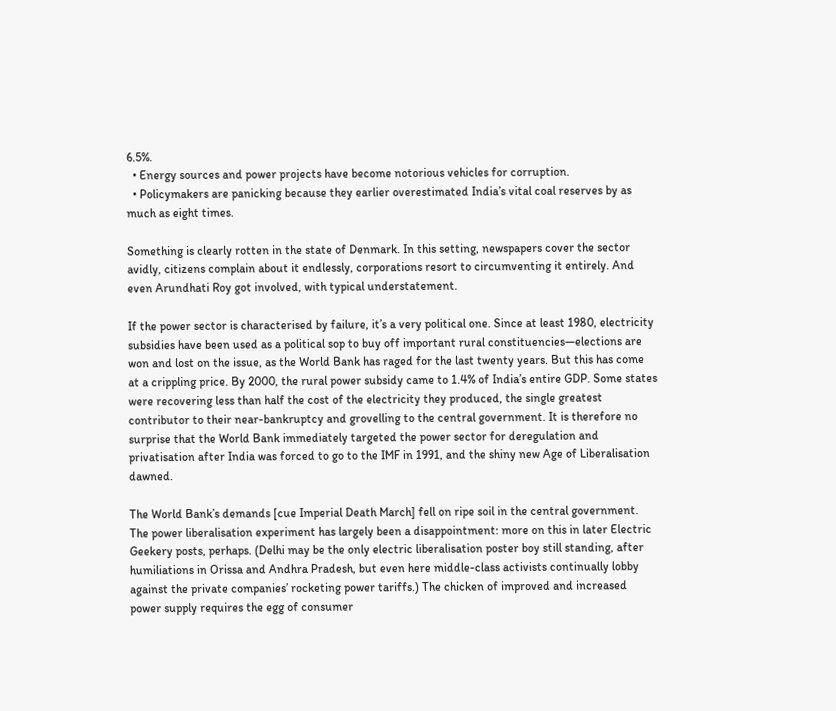6.5%.
  • Energy sources and power projects have become notorious vehicles for corruption.
  • Policymakers are panicking because they earlier overestimated India’s vital coal reserves by as much as eight times.

Something is clearly rotten in the state of Denmark. In this setting, newspapers cover the sector avidly, citizens complain about it endlessly, corporations resort to circumventing it entirely. And even Arundhati Roy got involved, with typical understatement.

If the power sector is characterised by failure, it’s a very political one. Since at least 1980, electricity subsidies have been used as a political sop to buy off important rural constituencies—elections are won and lost on the issue, as the World Bank has raged for the last twenty years. But this has come at a crippling price. By 2000, the rural power subsidy came to 1.4% of India’s entire GDP. Some states were recovering less than half the cost of the electricity they produced, the single greatest contributor to their near-bankruptcy and grovelling to the central government. It is therefore no surprise that the World Bank immediately targeted the power sector for deregulation and privatisation after India was forced to go to the IMF in 1991, and the shiny new Age of Liberalisation dawned.

The World Bank’s demands [cue Imperial Death March] fell on ripe soil in the central government. The power liberalisation experiment has largely been a disappointment: more on this in later Electric Geekery posts, perhaps. (Delhi may be the only electric liberalisation poster boy still standing, after humiliations in Orissa and Andhra Pradesh, but even here middle-class activists continually lobby against the private companies’ rocketing power tariffs.) The chicken of improved and increased power supply requires the egg of consumer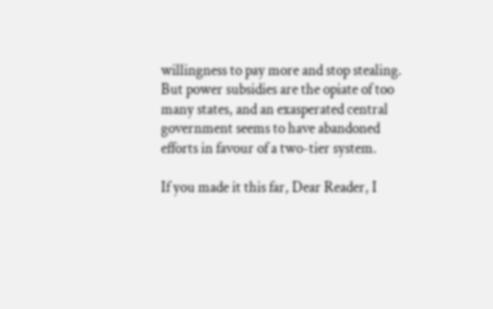willingness to pay more and stop stealing. But power subsidies are the opiate of too many states, and an exasperated central government seems to have abandoned efforts in favour of a two-tier system.

If you made it this far, Dear Reader, I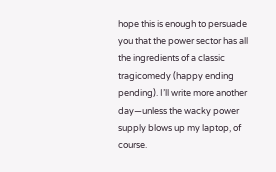hope this is enough to persuade you that the power sector has all the ingredients of a classic tragicomedy (happy ending pending). I’ll write more another day—unless the wacky power supply blows up my laptop, of course.